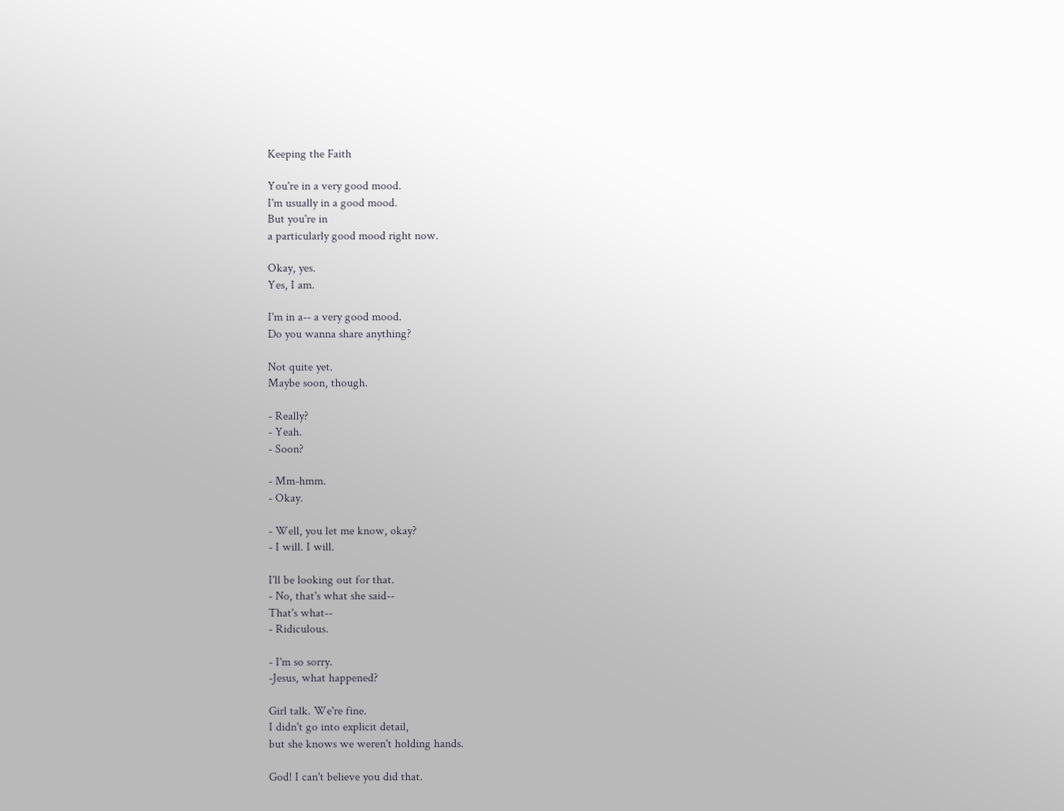Keeping the Faith

You're in a very good mood.
I'm usually in a good mood.
But you're in
a particularly good mood right now.

Okay, yes.
Yes, I am.

I'm in a-- a very good mood.
Do you wanna share anything?

Not quite yet.
Maybe soon, though.

- Really?
- Yeah.
- Soon?

- Mm-hmm.
- Okay.

- Well, you let me know, okay?
- I will. I will.

I'll be looking out for that.
- No, that's what she said--
That's what--
- Ridiculous.

- I'm so sorry.
-Jesus, what happened?

Girl talk. We're fine.
I didn't go into explicit detail,
but she knows we weren't holding hands.

God! I can't believe you did that.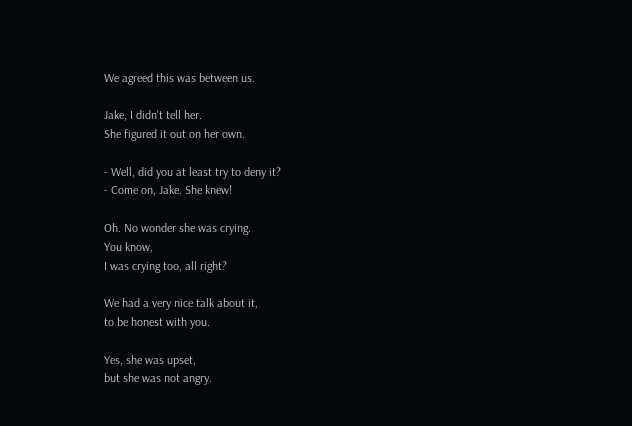We agreed this was between us.

Jake, I didn't tell her.
She figured it out on her own.

- Well, did you at least try to deny it?
- Come on, Jake. She knew!

Oh. No wonder she was crying.
You know,
I was crying too, all right?

We had a very nice talk about it,
to be honest with you.

Yes, she was upset,
but she was not angry.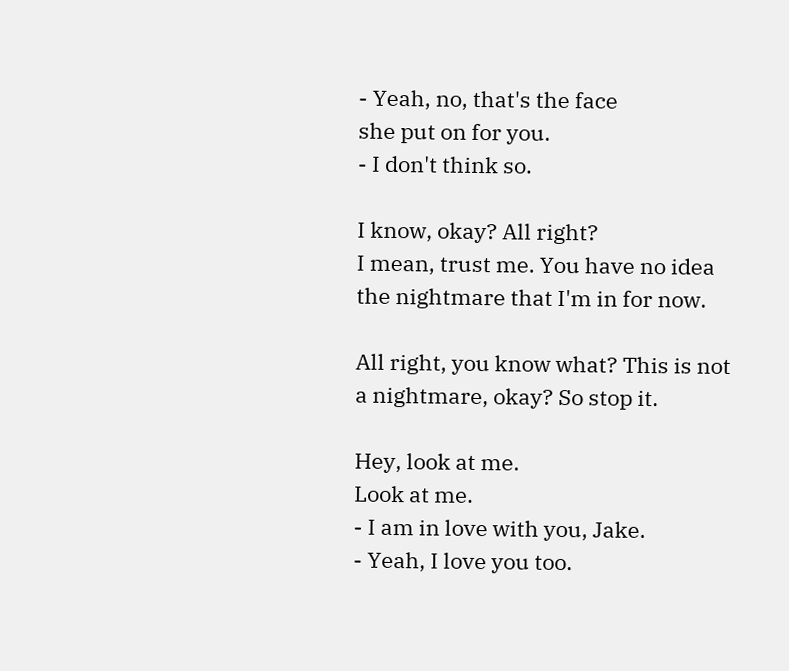- Yeah, no, that's the face
she put on for you.
- I don't think so.

I know, okay? All right?
I mean, trust me. You have no idea
the nightmare that I'm in for now.

All right, you know what? This is not
a nightmare, okay? So stop it.

Hey, look at me.
Look at me.
- I am in love with you, Jake.
- Yeah, I love you too.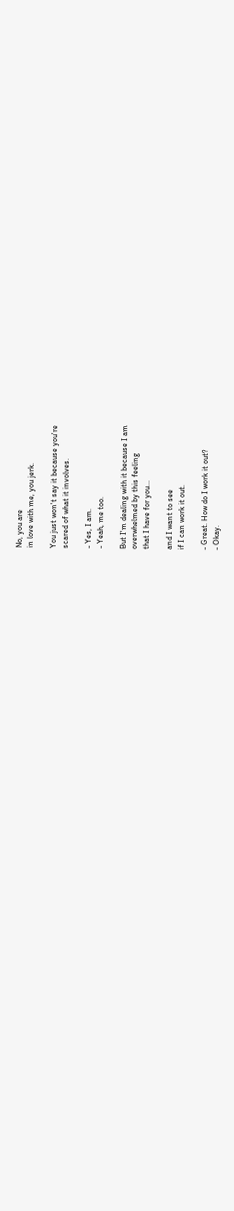No, you are
in love with me, you jerk.

You just won't say it because you're
scared of what it involves.

- Yes, I am.
- Yeah, me too.

But I'm dealing with it because I am
overwhelmed by this feeling
that I have for you...

and I want to see
if I can work it out.

- Great. How do I work it out?
- Okay.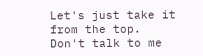Let's just take it from the top.
Don't talk to me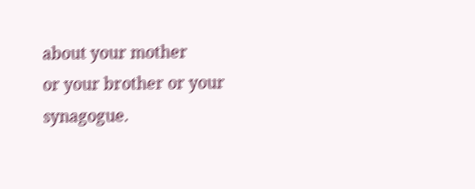about your mother
or your brother or your synagogue.